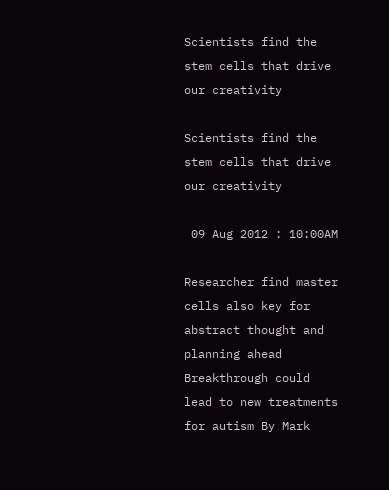Scientists find the stem cells that drive our creativity

Scientists find the stem cells that drive our creativity

 09 Aug 2012 : 10:00AM

Researcher find master cells also key for abstract thought and planning ahead Breakthrough could lead to new treatments for autism By Mark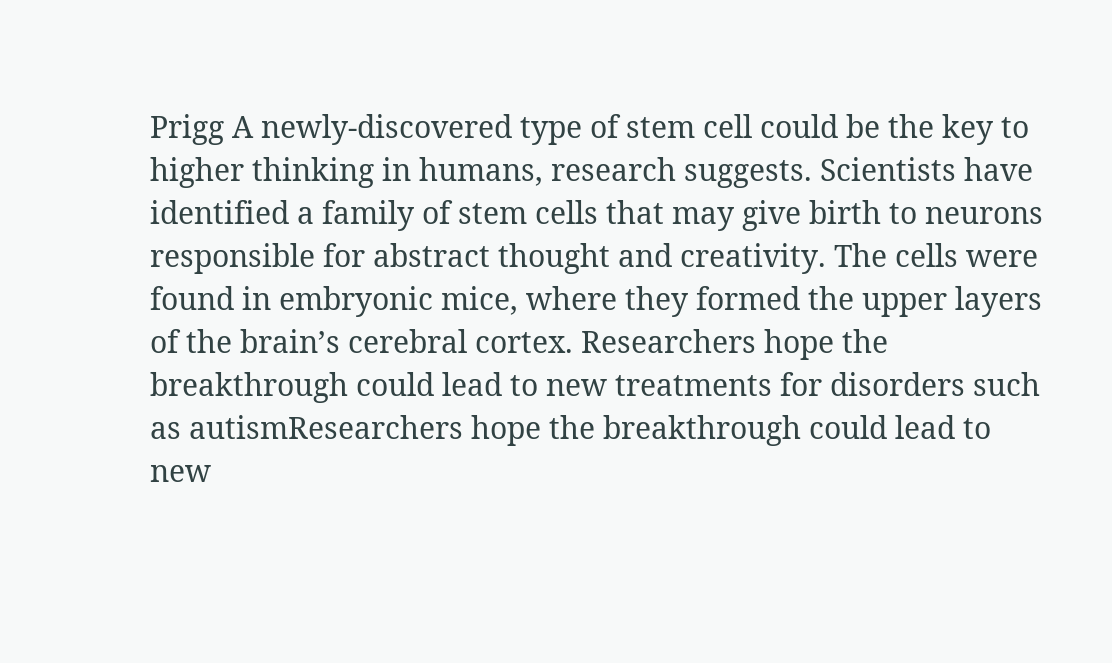Prigg A newly-discovered type of stem cell could be the key to higher thinking in humans, research suggests. Scientists have identified a family of stem cells that may give birth to neurons responsible for abstract thought and creativity. The cells were found in embryonic mice, where they formed the upper layers of the brain’s cerebral cortex. Researchers hope the breakthrough could lead to new treatments for disorders such as autismResearchers hope the breakthrough could lead to new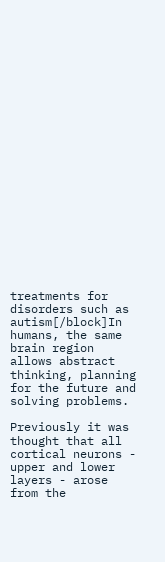treatments for disorders such as autism[/block]In humans, the same brain region allows abstract thinking, planning for the future and solving problems.

Previously it was thought that all cortical neurons - upper and lower layers - arose from the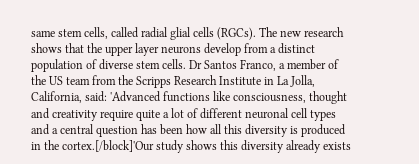same stem cells, called radial glial cells (RGCs). The new research shows that the upper layer neurons develop from a distinct population of diverse stem cells. Dr Santos Franco, a member of the US team from the Scripps Research Institute in La Jolla, California, said: 'Advanced functions like consciousness, thought and creativity require quite a lot of different neuronal cell types and a central question has been how all this diversity is produced in the cortex.[/block]'Our study shows this diversity already exists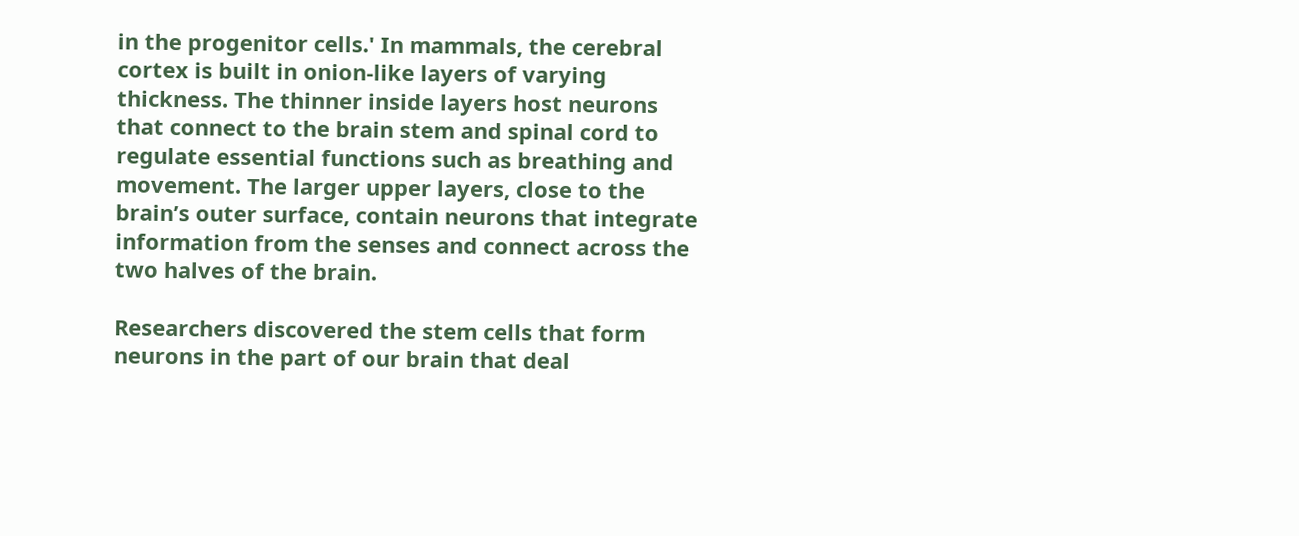in the progenitor cells.' In mammals, the cerebral cortex is built in onion-like layers of varying thickness. The thinner inside layers host neurons that connect to the brain stem and spinal cord to regulate essential functions such as breathing and movement. The larger upper layers, close to the brain’s outer surface, contain neurons that integrate information from the senses and connect across the two halves of the brain.

Researchers discovered the stem cells that form neurons in the part of our brain that deal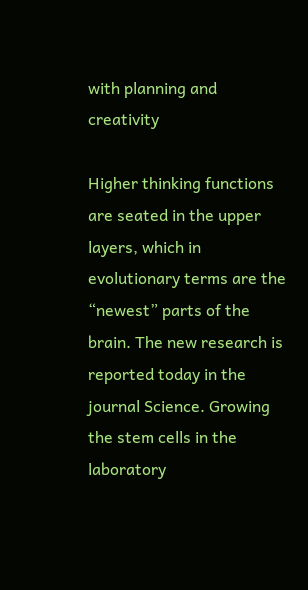with planning and creativity

Higher thinking functions are seated in the upper layers, which in evolutionary terms are the “newest” parts of the brain. The new research is reported today in the journal Science. Growing the stem cells in the laboratory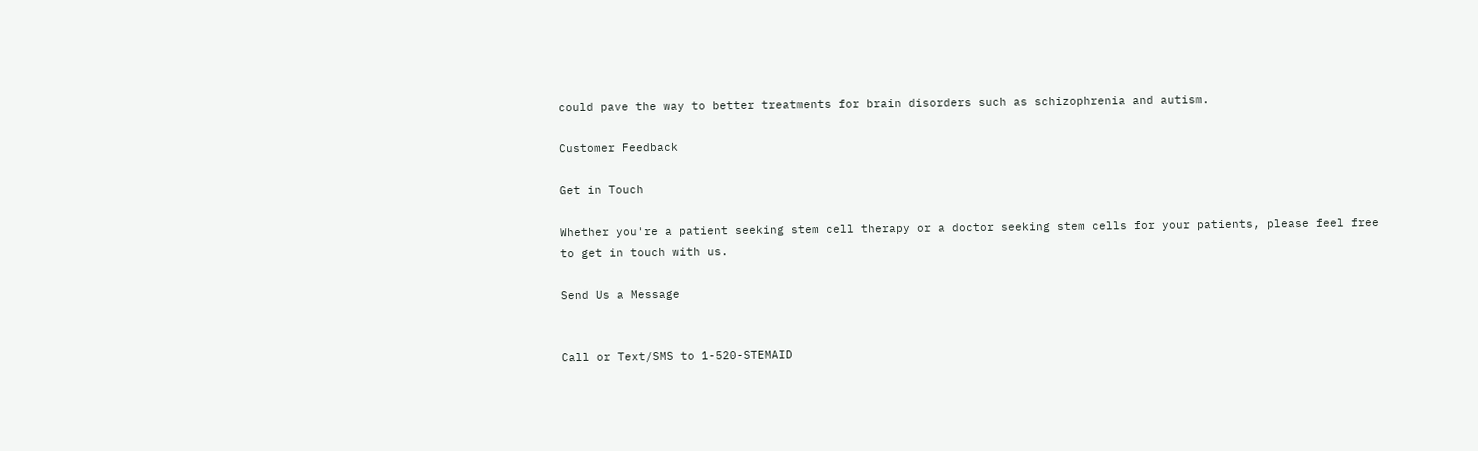could pave the way to better treatments for brain disorders such as schizophrenia and autism.

Customer Feedback

Get in Touch

Whether you're a patient seeking stem cell therapy or a doctor seeking stem cells for your patients, please feel free to get in touch with us.

Send Us a Message


Call or Text/SMS to 1-520-STEMAID